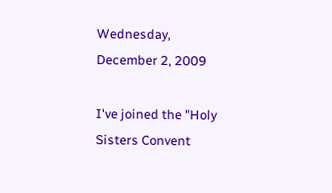Wednesday, December 2, 2009

I've joined the "Holy Sisters Convent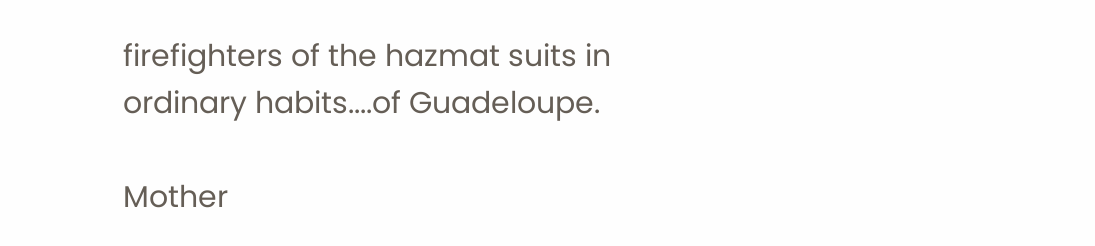firefighters of the hazmat suits in ordinary habits....of Guadeloupe.

Mother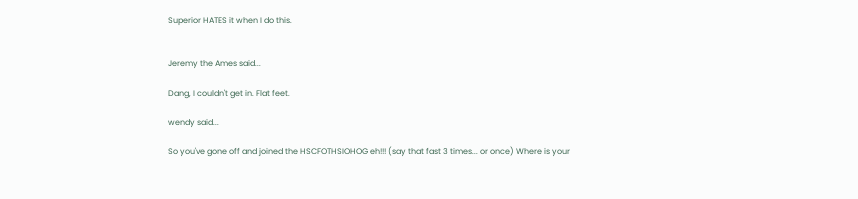Superior HATES it when I do this.


Jeremy the Ames said...

Dang, I couldn't get in. Flat feet.

wendy said...

So you've gone off and joined the HSCFOTHSIOHOG eh!!! (say that fast 3 times... or once) Where is your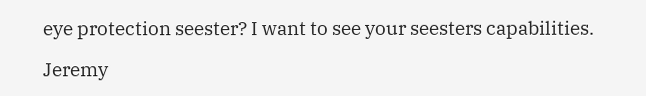eye protection seester? I want to see your seesters capabilities.

Jeremy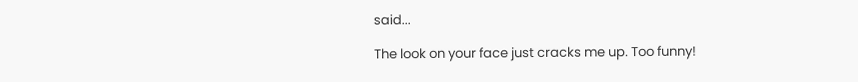said...

The look on your face just cracks me up. Too funny!